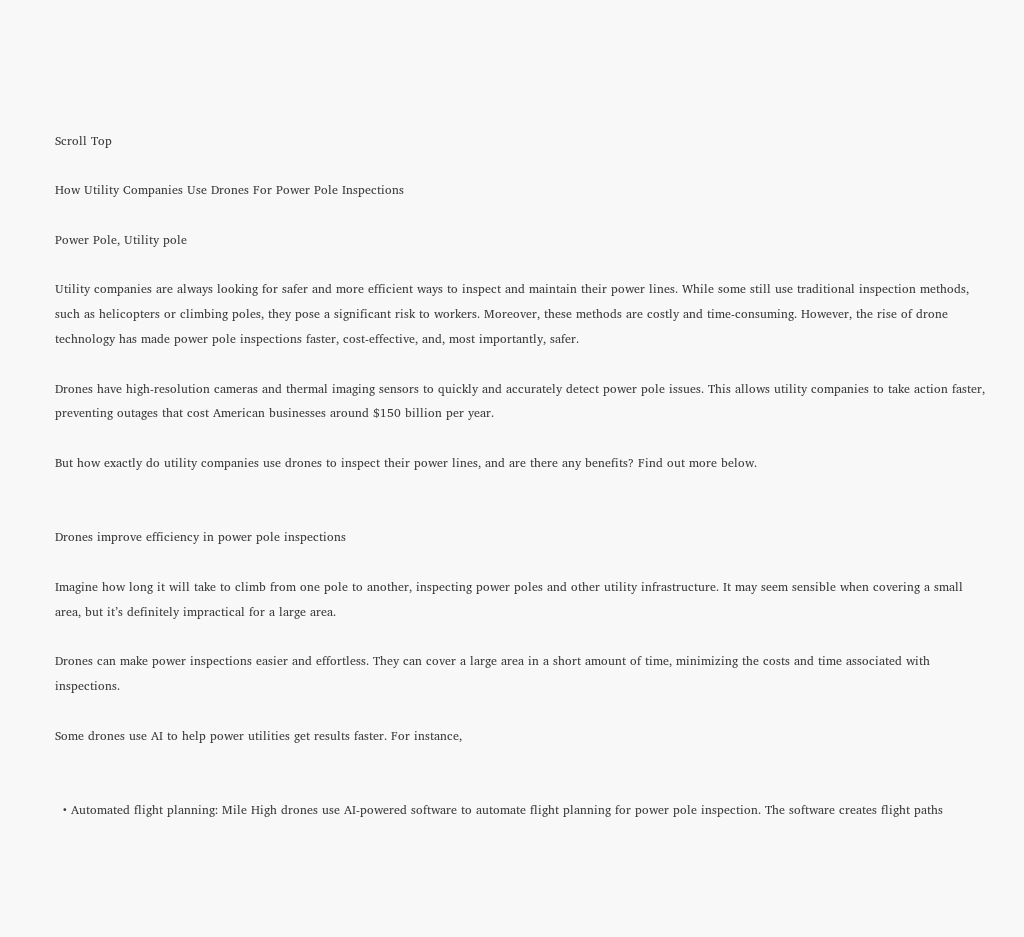Scroll Top

How Utility Companies Use Drones For Power Pole Inspections

Power Pole, Utility pole

Utility companies are always looking for safer and more efficient ways to inspect and maintain their power lines. While some still use traditional inspection methods, such as helicopters or climbing poles, they pose a significant risk to workers. Moreover, these methods are costly and time-consuming. However, the rise of drone technology has made power pole inspections faster, cost-effective, and, most importantly, safer.

Drones have high-resolution cameras and thermal imaging sensors to quickly and accurately detect power pole issues. This allows utility companies to take action faster, preventing outages that cost American businesses around $150 billion per year.

But how exactly do utility companies use drones to inspect their power lines, and are there any benefits? Find out more below.


Drones improve efficiency in power pole inspections

Imagine how long it will take to climb from one pole to another, inspecting power poles and other utility infrastructure. It may seem sensible when covering a small area, but it’s definitely impractical for a large area.

Drones can make power inspections easier and effortless. They can cover a large area in a short amount of time, minimizing the costs and time associated with inspections.

Some drones use AI to help power utilities get results faster. For instance,


  • Automated flight planning: Mile High drones use AI-powered software to automate flight planning for power pole inspection. The software creates flight paths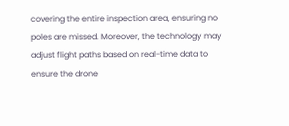covering the entire inspection area, ensuring no poles are missed. Moreover, the technology may adjust flight paths based on real-time data to ensure the drone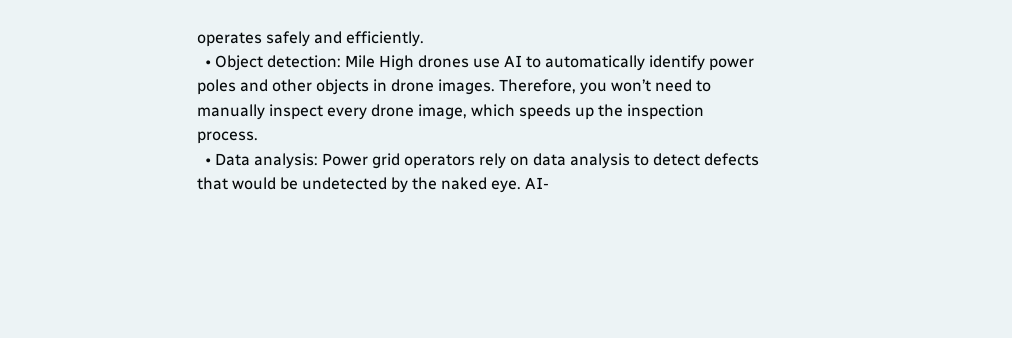operates safely and efficiently.
  • Object detection: Mile High drones use AI to automatically identify power poles and other objects in drone images. Therefore, you won’t need to manually inspect every drone image, which speeds up the inspection process.
  • Data analysis: Power grid operators rely on data analysis to detect defects that would be undetected by the naked eye. AI-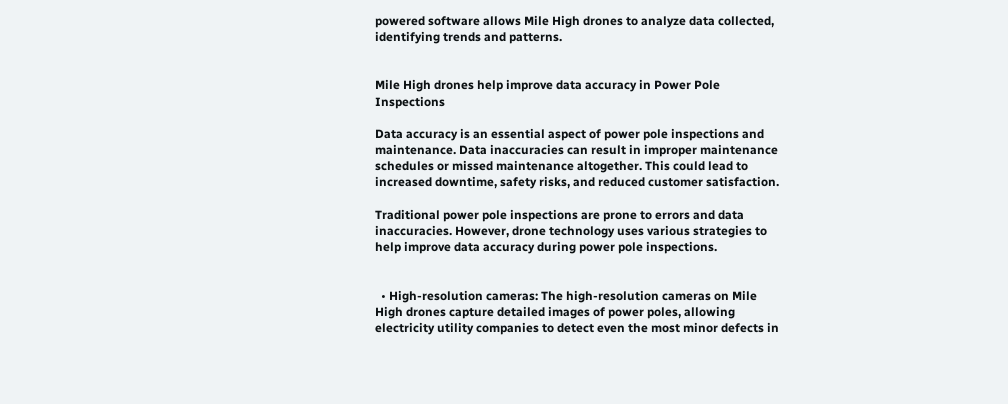powered software allows Mile High drones to analyze data collected, identifying trends and patterns.


Mile High drones help improve data accuracy in Power Pole Inspections

Data accuracy is an essential aspect of power pole inspections and maintenance. Data inaccuracies can result in improper maintenance schedules or missed maintenance altogether. This could lead to increased downtime, safety risks, and reduced customer satisfaction.

Traditional power pole inspections are prone to errors and data inaccuracies. However, drone technology uses various strategies to help improve data accuracy during power pole inspections.


  • High-resolution cameras: The high-resolution cameras on Mile High drones capture detailed images of power poles, allowing electricity utility companies to detect even the most minor defects in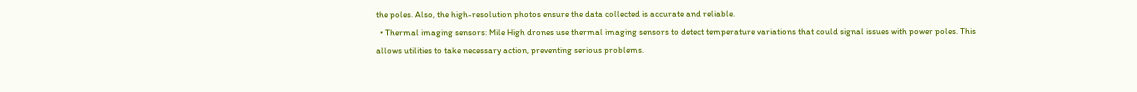the poles. Also, the high-resolution photos ensure the data collected is accurate and reliable.
  • Thermal imaging sensors: Mile High drones use thermal imaging sensors to detect temperature variations that could signal issues with power poles. This allows utilities to take necessary action, preventing serious problems.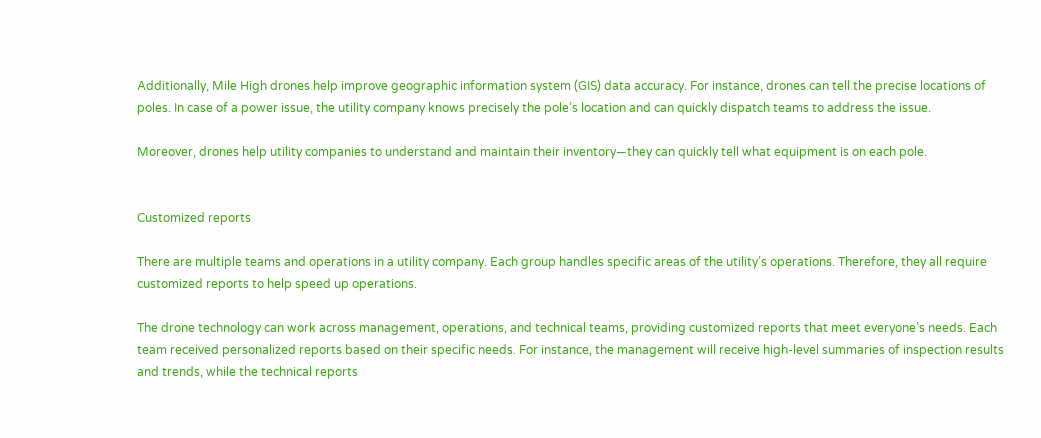Additionally, Mile High drones help improve geographic information system (GIS) data accuracy. For instance, drones can tell the precise locations of poles. In case of a power issue, the utility company knows precisely the pole’s location and can quickly dispatch teams to address the issue.

Moreover, drones help utility companies to understand and maintain their inventory—they can quickly tell what equipment is on each pole.


Customized reports

There are multiple teams and operations in a utility company. Each group handles specific areas of the utility’s operations. Therefore, they all require customized reports to help speed up operations.

The drone technology can work across management, operations, and technical teams, providing customized reports that meet everyone’s needs. Each team received personalized reports based on their specific needs. For instance, the management will receive high-level summaries of inspection results and trends, while the technical reports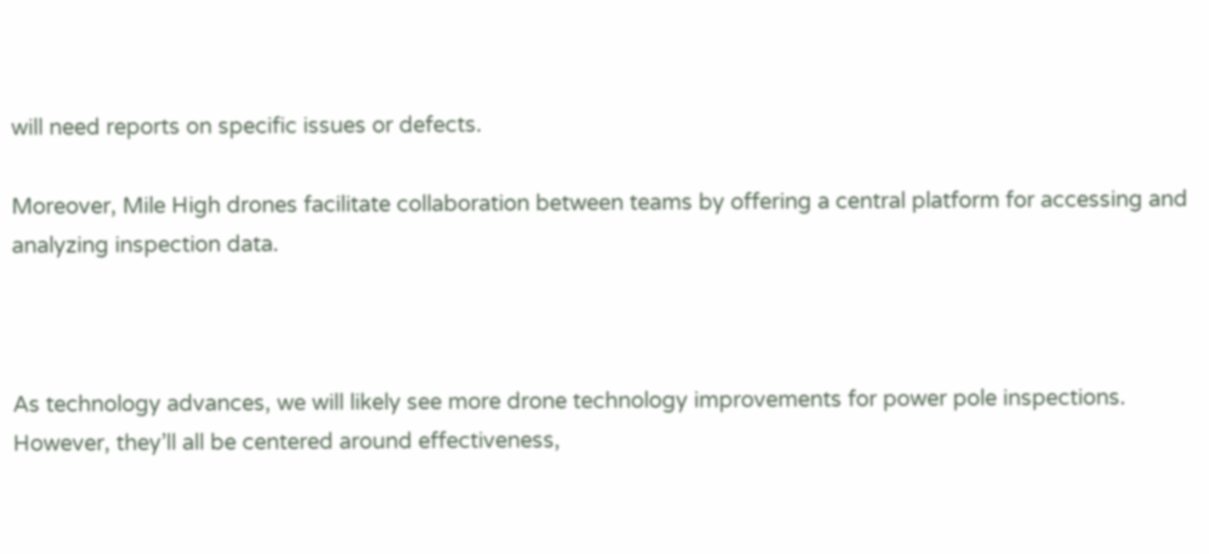will need reports on specific issues or defects.

Moreover, Mile High drones facilitate collaboration between teams by offering a central platform for accessing and analyzing inspection data.



As technology advances, we will likely see more drone technology improvements for power pole inspections. However, they’ll all be centered around effectiveness,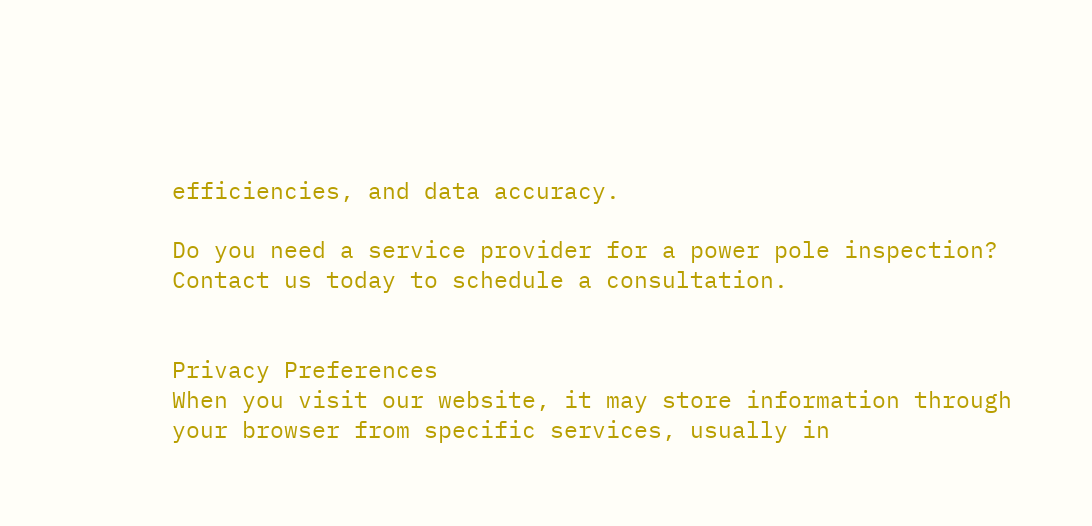efficiencies, and data accuracy.

Do you need a service provider for a power pole inspection? Contact us today to schedule a consultation.


Privacy Preferences
When you visit our website, it may store information through your browser from specific services, usually in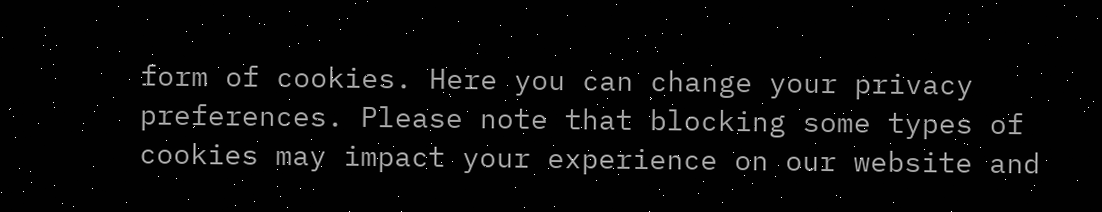form of cookies. Here you can change your privacy preferences. Please note that blocking some types of cookies may impact your experience on our website and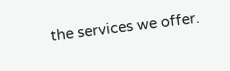the services we offer.